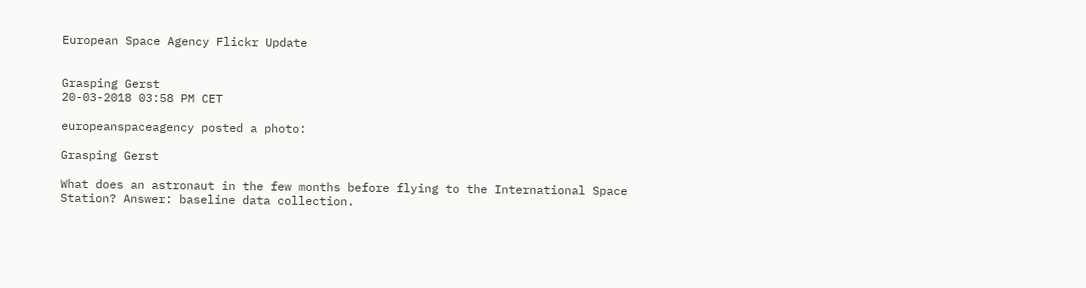European Space Agency Flickr Update


Grasping Gerst
20-03-2018 03:58 PM CET

europeanspaceagency posted a photo:

Grasping Gerst

What does an astronaut in the few months before flying to the International Space Station? Answer: baseline data collection.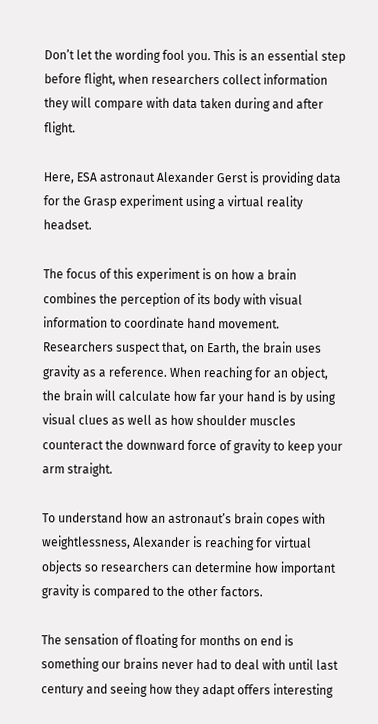Don’t let the wording fool you. This is an essential step before flight, when researchers collect information they will compare with data taken during and after flight.

Here, ESA astronaut Alexander Gerst is providing data for the Grasp experiment using a virtual reality headset.

The focus of this experiment is on how a brain combines the perception of its body with visual information to coordinate hand movement. Researchers suspect that, on Earth, the brain uses gravity as a reference. When reaching for an object, the brain will calculate how far your hand is by using visual clues as well as how shoulder muscles counteract the downward force of gravity to keep your arm straight.

To understand how an astronaut’s brain copes with weightlessness, Alexander is reaching for virtual objects so researchers can determine how important gravity is compared to the other factors.

The sensation of floating for months on end is something our brains never had to deal with until last century and seeing how they adapt offers interesting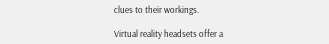clues to their workings.

Virtual reality headsets offer a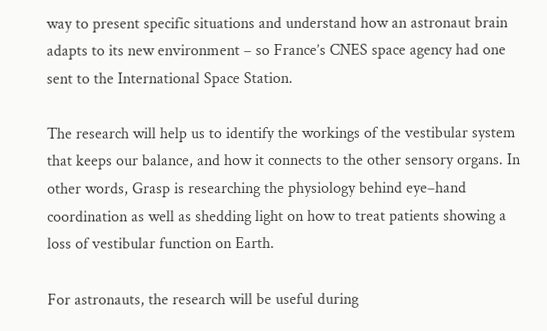way to present specific situations and understand how an astronaut brain adapts to its new environment – so France’s CNES space agency had one sent to the International Space Station.

The research will help us to identify the workings of the vestibular system that keeps our balance, and how it connects to the other sensory organs. In other words, Grasp is researching the physiology behind eye–hand coordination as well as shedding light on how to treat patients showing a loss of vestibular function on Earth.

For astronauts, the research will be useful during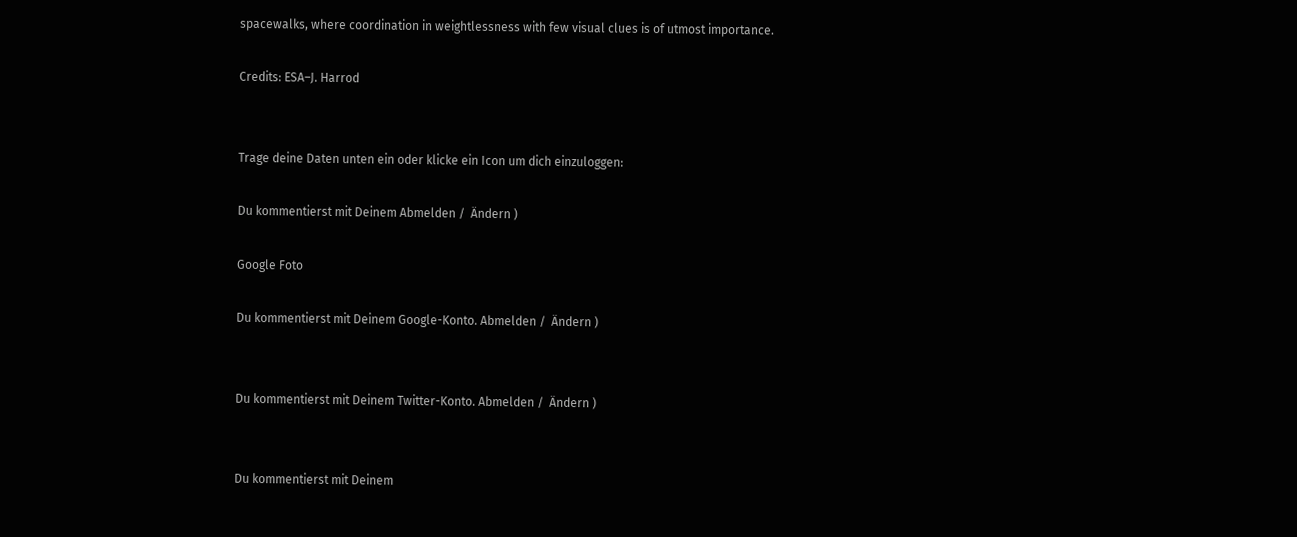spacewalks, where coordination in weightlessness with few visual clues is of utmost importance.

Credits: ESA–J. Harrod


Trage deine Daten unten ein oder klicke ein Icon um dich einzuloggen:

Du kommentierst mit Deinem Abmelden /  Ändern )

Google Foto

Du kommentierst mit Deinem Google-Konto. Abmelden /  Ändern )


Du kommentierst mit Deinem Twitter-Konto. Abmelden /  Ändern )


Du kommentierst mit Deinem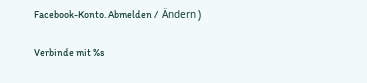Facebook-Konto. Abmelden /  Ändern )

Verbinde mit %s